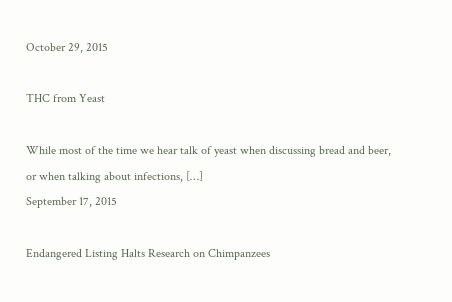October 29, 2015

THC from Yeast

While most of the time we hear talk of yeast when discussing bread and beer, or when talking about infections, […]
September 17, 2015

Endangered Listing Halts Research on Chimpanzees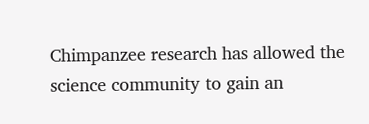Chimpanzee research has allowed the science community to gain an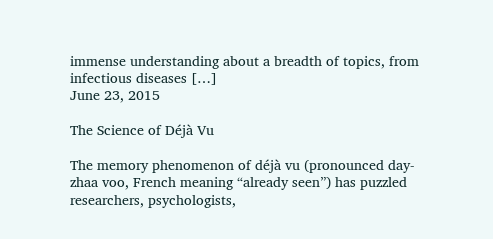immense understanding about a breadth of topics, from infectious diseases […]
June 23, 2015

The Science of Déjà Vu

The memory phenomenon of déjà vu (pronounced day-zhaa voo, French meaning “already seen”) has puzzled researchers, psychologists,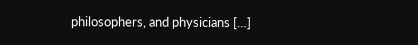philosophers, and physicians […]